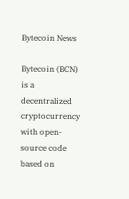Bytecoin News

Bytecoin (BCN) is a decentralized cryptocurrency with open-source code based on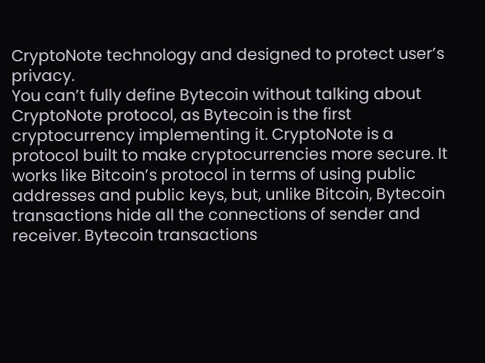CryptoNote technology and designed to protect user’s privacy.
You can’t fully define Bytecoin without talking about CryptoNote protocol, as Bytecoin is the first cryptocurrency implementing it. CryptoNote is a protocol built to make cryptocurrencies more secure. It works like Bitcoin’s protocol in terms of using public addresses and public keys, but, unlike Bitcoin, Bytecoin transactions hide all the connections of sender and receiver. Bytecoin transactions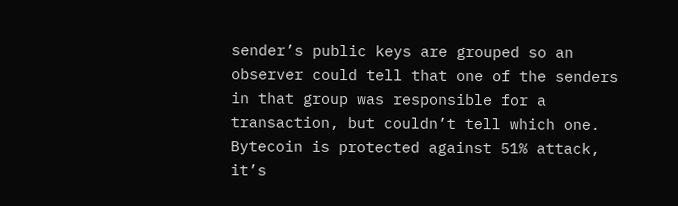sender’s public keys are grouped so an observer could tell that one of the senders in that group was responsible for a transaction, but couldn’t tell which one.
Bytecoin is protected against 51% attack, it’s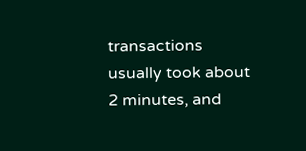transactions usually took about 2 minutes, and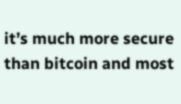it’s much more secure than bitcoin and most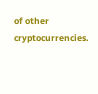of other cryptocurrencies.